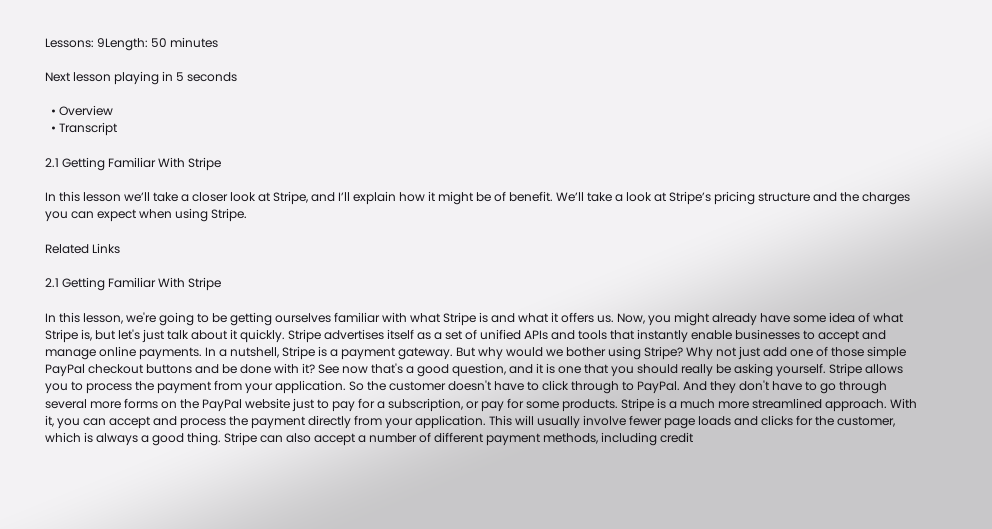Lessons: 9Length: 50 minutes

Next lesson playing in 5 seconds

  • Overview
  • Transcript

2.1 Getting Familiar With Stripe

In this lesson we’ll take a closer look at Stripe, and I’ll explain how it might be of benefit. We’ll take a look at Stripe’s pricing structure and the charges you can expect when using Stripe.

Related Links

2.1 Getting Familiar With Stripe

In this lesson, we're going to be getting ourselves familiar with what Stripe is and what it offers us. Now, you might already have some idea of what Stripe is, but let's just talk about it quickly. Stripe advertises itself as a set of unified APIs and tools that instantly enable businesses to accept and manage online payments. In a nutshell, Stripe is a payment gateway. But why would we bother using Stripe? Why not just add one of those simple PayPal checkout buttons and be done with it? See now that's a good question, and it is one that you should really be asking yourself. Stripe allows you to process the payment from your application. So the customer doesn't have to click through to PayPal. And they don't have to go through several more forms on the PayPal website just to pay for a subscription, or pay for some products. Stripe is a much more streamlined approach. With it, you can accept and process the payment directly from your application. This will usually involve fewer page loads and clicks for the customer, which is always a good thing. Stripe can also accept a number of different payment methods, including credit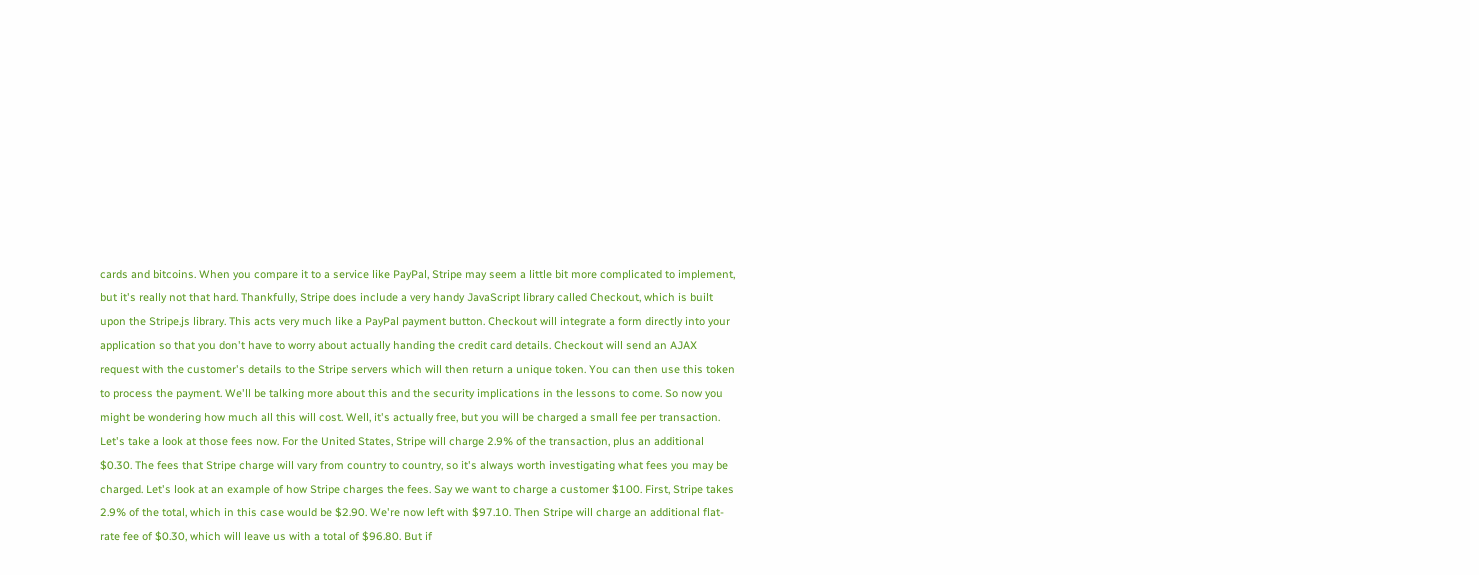cards and bitcoins. When you compare it to a service like PayPal, Stripe may seem a little bit more complicated to implement, but it's really not that hard. Thankfully, Stripe does include a very handy JavaScript library called Checkout, which is built upon the Stripe.js library. This acts very much like a PayPal payment button. Checkout will integrate a form directly into your application so that you don't have to worry about actually handing the credit card details. Checkout will send an AJAX request with the customer's details to the Stripe servers which will then return a unique token. You can then use this token to process the payment. We'll be talking more about this and the security implications in the lessons to come. So now you might be wondering how much all this will cost. Well, it's actually free, but you will be charged a small fee per transaction. Let's take a look at those fees now. For the United States, Stripe will charge 2.9% of the transaction, plus an additional $0.30. The fees that Stripe charge will vary from country to country, so it's always worth investigating what fees you may be charged. Let's look at an example of how Stripe charges the fees. Say we want to charge a customer $100. First, Stripe takes 2.9% of the total, which in this case would be $2.90. We're now left with $97.10. Then Stripe will charge an additional flat-rate fee of $0.30, which will leave us with a total of $96.80. But if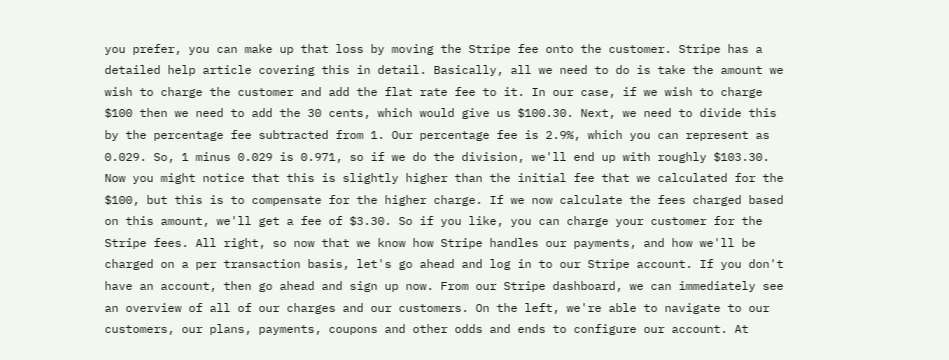you prefer, you can make up that loss by moving the Stripe fee onto the customer. Stripe has a detailed help article covering this in detail. Basically, all we need to do is take the amount we wish to charge the customer and add the flat rate fee to it. In our case, if we wish to charge $100 then we need to add the 30 cents, which would give us $100.30. Next, we need to divide this by the percentage fee subtracted from 1. Our percentage fee is 2.9%, which you can represent as 0.029. So, 1 minus 0.029 is 0.971, so if we do the division, we'll end up with roughly $103.30. Now you might notice that this is slightly higher than the initial fee that we calculated for the $100, but this is to compensate for the higher charge. If we now calculate the fees charged based on this amount, we'll get a fee of $3.30. So if you like, you can charge your customer for the Stripe fees. All right, so now that we know how Stripe handles our payments, and how we'll be charged on a per transaction basis, let's go ahead and log in to our Stripe account. If you don't have an account, then go ahead and sign up now. From our Stripe dashboard, we can immediately see an overview of all of our charges and our customers. On the left, we're able to navigate to our customers, our plans, payments, coupons and other odds and ends to configure our account. At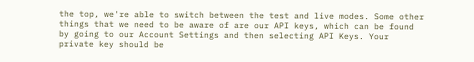the top, we're able to switch between the test and live modes. Some other things that we need to be aware of are our API keys, which can be found by going to our Account Settings and then selecting API Keys. Your private key should be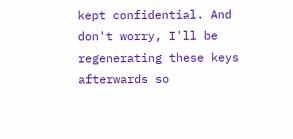kept confidential. And don't worry, I'll be regenerating these keys afterwards so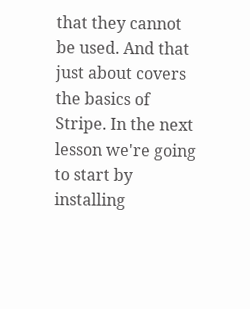that they cannot be used. And that just about covers the basics of Stripe. In the next lesson we're going to start by installing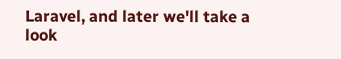Laravel, and later we'll take a look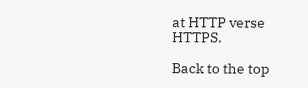at HTTP verse HTTPS.

Back to the top